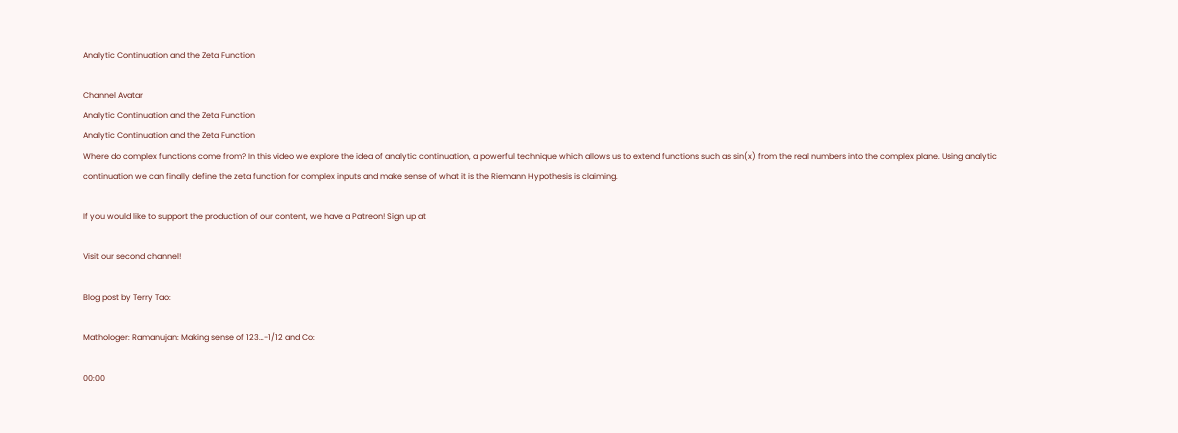Analytic Continuation and the Zeta Function

Channel Avatar
Analytic Continuation and the Zeta Function
Analytic Continuation and the Zeta Function
Where do complex functions come from? In this video we explore the idea of analytic continuation, a powerful technique which allows us to extend functions such as sin(x) from the real numbers into the complex plane. Using analytic continuation we can finally define the zeta function for complex inputs and make sense of what it is the Riemann Hypothesis is claiming.

If you would like to support the production of our content, we have a Patreon! Sign up at

Visit our second channel!

Blog post by Terry Tao:

Mathologer: Ramanujan: Making sense of 123…-1/12 and Co:

00:00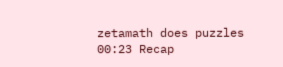zetamath does puzzles
00:23 Recap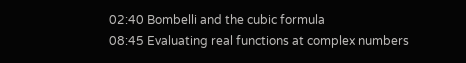02:40 Bombelli and the cubic formula
08:45 Evaluating real functions at complex numbers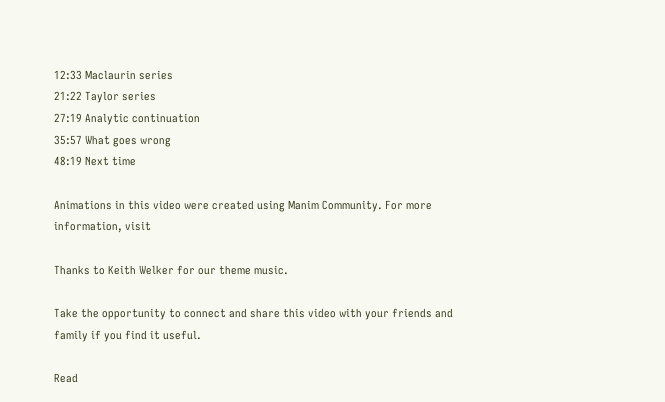12:33 Maclaurin series
21:22 Taylor series
27:19 Analytic continuation
35:57 What goes wrong
48:19 Next time

Animations in this video were created using Manim Community. For more information, visit

Thanks to Keith Welker for our theme music.

Take the opportunity to connect and share this video with your friends and family if you find it useful.

Read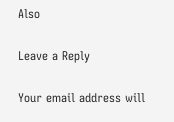Also

Leave a Reply

Your email address will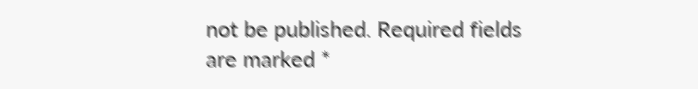not be published. Required fields are marked *